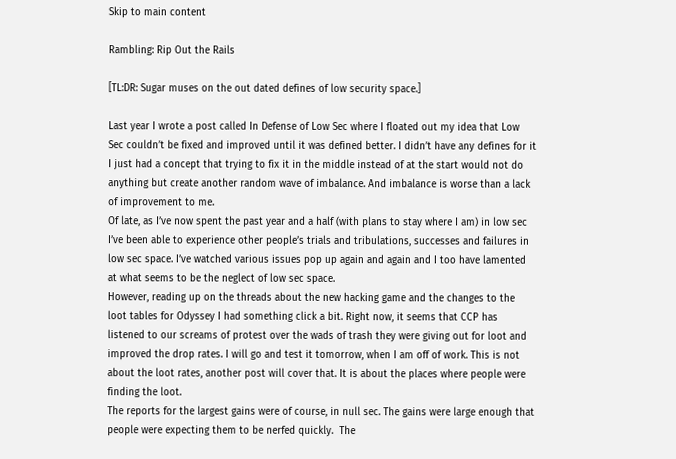Skip to main content

Rambling: Rip Out the Rails

[TL:DR: Sugar muses on the out dated defines of low security space.]

Last year I wrote a post called In Defense of Low Sec where I floated out my idea that Low Sec couldn’t be fixed and improved until it was defined better. I didn’t have any defines for it I just had a concept that trying to fix it in the middle instead of at the start would not do anything but create another random wave of imbalance. And imbalance is worse than a lack of improvement to me.
Of late, as I’ve now spent the past year and a half (with plans to stay where I am) in low sec I’ve been able to experience other people’s trials and tribulations, successes and failures in low sec space. I’ve watched various issues pop up again and again and I too have lamented at what seems to be the neglect of low sec space.
However, reading up on the threads about the new hacking game and the changes to the loot tables for Odyssey I had something click a bit. Right now, it seems that CCP has listened to our screams of protest over the wads of trash they were giving out for loot and improved the drop rates. I will go and test it tomorrow, when I am off of work. This is not about the loot rates, another post will cover that. It is about the places where people were finding the loot.
The reports for the largest gains were of course, in null sec. The gains were large enough that people were expecting them to be nerfed quickly.  The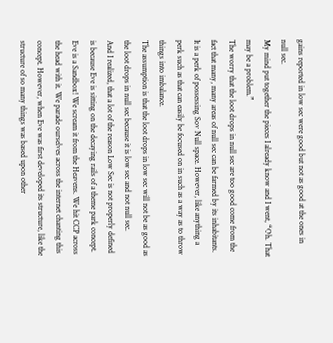gains reported in low sec were good but not as good at the ones in null sec.
My mind put together the pieces I already know and I went, “Oh. That may be a problem.”
The worry that the loot drops in null sec are too good come from the fact that many, many areas of null sec can be farmed by its inhabitants. It is a perk of possessing Sov Null space. However, like anything a perk such as that can easily be focused on in such as a way as to throw things into imbalance.
The assumption is that the loot drops in low sec will not be as good as the loot drops in null sec because it is low sec and not null sec.
And I realized, that a lot of the reason Low Sec is not properly defined is because Eve is sitting on the decaying rails of a theme park concept.
Eve is a Sandbox! We scream it from the Heavens. We hit CCP across the head with it. We parade ourselves across the internet chanting this concept. However, when Eve was first developed its structure, like the structure of so many things was based upon other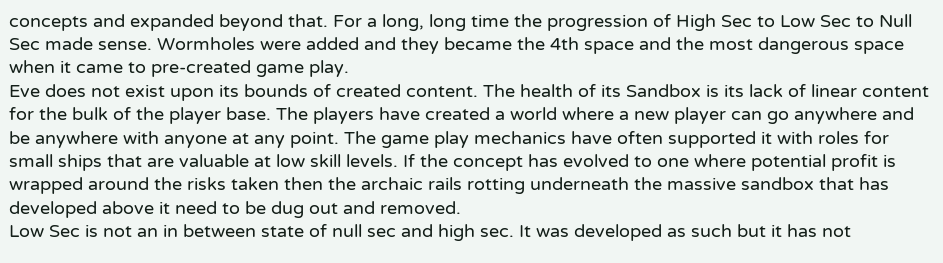concepts and expanded beyond that. For a long, long time the progression of High Sec to Low Sec to Null Sec made sense. Wormholes were added and they became the 4th space and the most dangerous space when it came to pre-created game play.
Eve does not exist upon its bounds of created content. The health of its Sandbox is its lack of linear content for the bulk of the player base. The players have created a world where a new player can go anywhere and be anywhere with anyone at any point. The game play mechanics have often supported it with roles for small ships that are valuable at low skill levels. If the concept has evolved to one where potential profit is wrapped around the risks taken then the archaic rails rotting underneath the massive sandbox that has developed above it need to be dug out and removed.
Low Sec is not an in between state of null sec and high sec. It was developed as such but it has not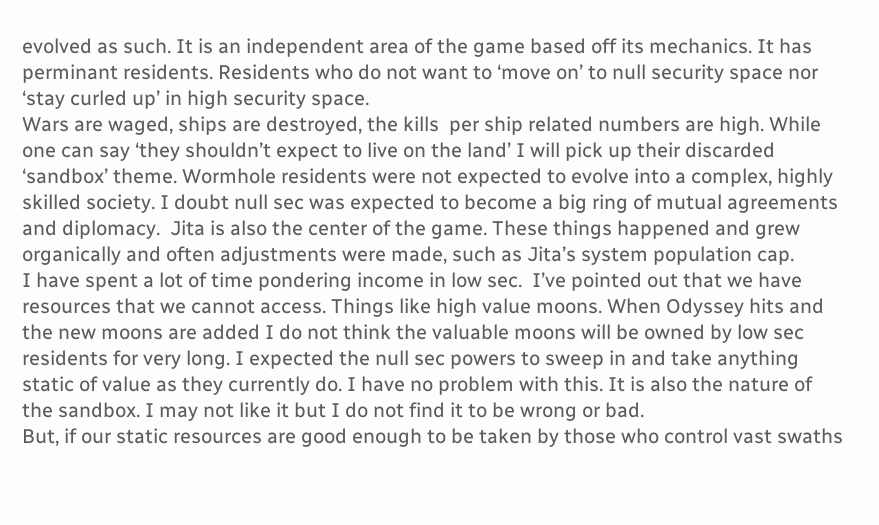evolved as such. It is an independent area of the game based off its mechanics. It has perminant residents. Residents who do not want to ‘move on’ to null security space nor ‘stay curled up’ in high security space.
Wars are waged, ships are destroyed, the kills  per ship related numbers are high. While one can say ‘they shouldn’t expect to live on the land’ I will pick up their discarded ‘sandbox’ theme. Wormhole residents were not expected to evolve into a complex, highly skilled society. I doubt null sec was expected to become a big ring of mutual agreements and diplomacy.  Jita is also the center of the game. These things happened and grew organically and often adjustments were made, such as Jita’s system population cap.
I have spent a lot of time pondering income in low sec.  I’ve pointed out that we have resources that we cannot access. Things like high value moons. When Odyssey hits and the new moons are added I do not think the valuable moons will be owned by low sec residents for very long. I expected the null sec powers to sweep in and take anything static of value as they currently do. I have no problem with this. It is also the nature of the sandbox. I may not like it but I do not find it to be wrong or bad.
But, if our static resources are good enough to be taken by those who control vast swaths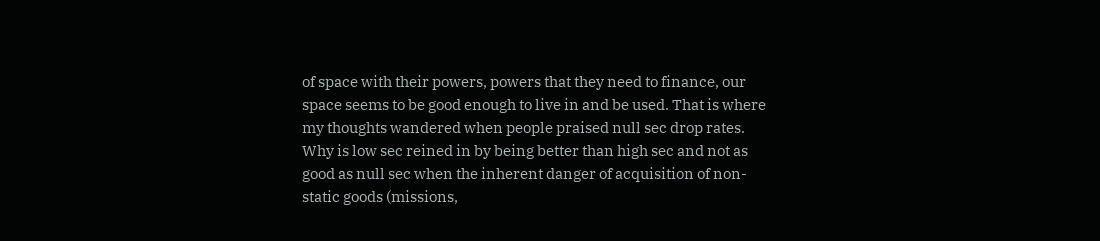of space with their powers, powers that they need to finance, our space seems to be good enough to live in and be used. That is where my thoughts wandered when people praised null sec drop rates.
Why is low sec reined in by being better than high sec and not as good as null sec when the inherent danger of acquisition of non-static goods (missions,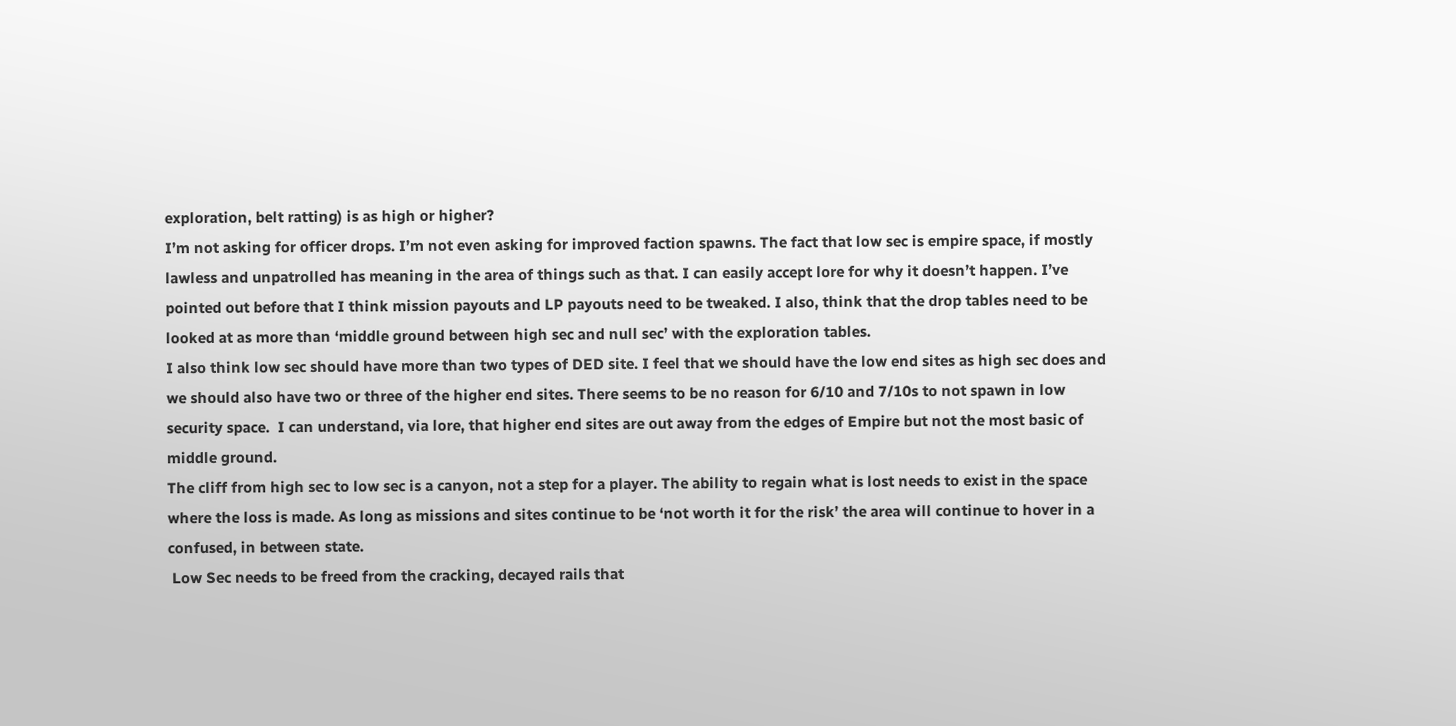exploration, belt ratting) is as high or higher?
I’m not asking for officer drops. I’m not even asking for improved faction spawns. The fact that low sec is empire space, if mostly lawless and unpatrolled has meaning in the area of things such as that. I can easily accept lore for why it doesn’t happen. I’ve pointed out before that I think mission payouts and LP payouts need to be tweaked. I also, think that the drop tables need to be looked at as more than ‘middle ground between high sec and null sec’ with the exploration tables.
I also think low sec should have more than two types of DED site. I feel that we should have the low end sites as high sec does and we should also have two or three of the higher end sites. There seems to be no reason for 6/10 and 7/10s to not spawn in low security space.  I can understand, via lore, that higher end sites are out away from the edges of Empire but not the most basic of middle ground.
The cliff from high sec to low sec is a canyon, not a step for a player. The ability to regain what is lost needs to exist in the space where the loss is made. As long as missions and sites continue to be ‘not worth it for the risk’ the area will continue to hover in a confused, in between state.
 Low Sec needs to be freed from the cracking, decayed rails that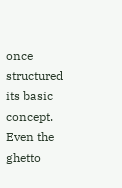once structured its basic concept. Even the ghetto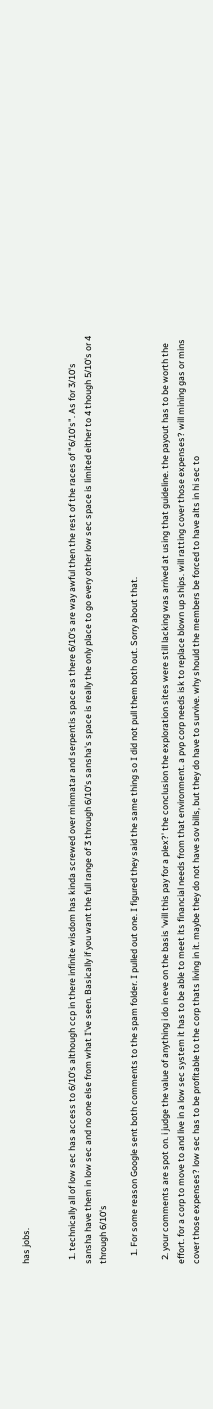has jobs.


  1. technically all of low sec has access to 6/10's although ccp in there infinite wisdom has kinda screwed over minmatar and serpentis space as there 6/10's are way awful then the rest of the races of "6/10's". As for 3/10's sansha have them in low sec and no one else from what I've seen. Basically if you want the full range of 3 through 6/10's sansha's space is really the only place to go every other low sec space is limited either to 4 though 5/10's or 4 through 6/10's

    1. For some reason Google sent both comments to the spam folder. I pulled out one. I figured they said the same thing so I did not pull them both out. Sorry about that.

  2. your comments are spot on. i judge the value of anything i do in eve on the basis 'will this pay for a plex?' the conclusion the exploration sites were still lacking was arrived at using that guideline. the payout has to be worth the effort. for a corp to move to and live in a low sec system it has to be able to meet its financial needs from that environment. a pvp corp needs isk to replace blown up ships. will ratting cover those expenses? will mining gas or mins cover those expenses? low sec has to be profitable to the corp thats living in it. maybe they do not have sov bills, but they do have to survive. why should the members be forced to have alts in hi sec to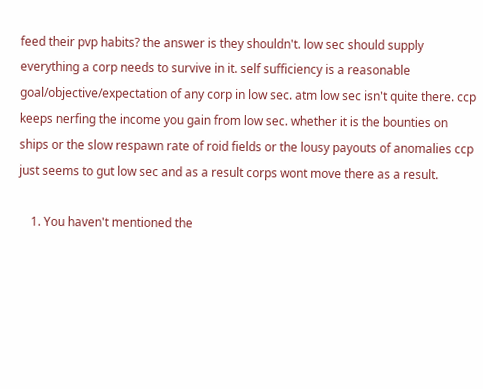feed their pvp habits? the answer is they shouldn't. low sec should supply everything a corp needs to survive in it. self sufficiency is a reasonable goal/objective/expectation of any corp in low sec. atm low sec isn't quite there. ccp keeps nerfing the income you gain from low sec. whether it is the bounties on ships or the slow respawn rate of roid fields or the lousy payouts of anomalies ccp just seems to gut low sec and as a result corps wont move there as a result.

    1. You haven't mentioned the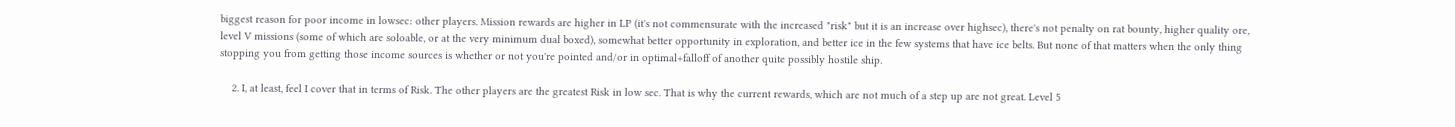biggest reason for poor income in lowsec: other players. Mission rewards are higher in LP (it's not commensurate with the increased "risk" but it is an increase over highsec), there's not penalty on rat bounty, higher quality ore, level V missions (some of which are soloable, or at the very minimum dual boxed), somewhat better opportunity in exploration, and better ice in the few systems that have ice belts. But none of that matters when the only thing stopping you from getting those income sources is whether or not you're pointed and/or in optimal+falloff of another quite possibly hostile ship.

    2. I, at least, feel I cover that in terms of Risk. The other players are the greatest Risk in low sec. That is why the current rewards, which are not much of a step up are not great. Level 5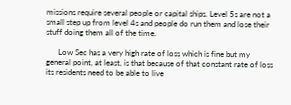missions require several people or capital ships. Level 5s are not a small step up from level 4s and people do run them and lose their stuff doing them all of the time.

      Low Sec has a very high rate of loss which is fine but my general point, at least, is that because of that constant rate of loss its residents need to be able to live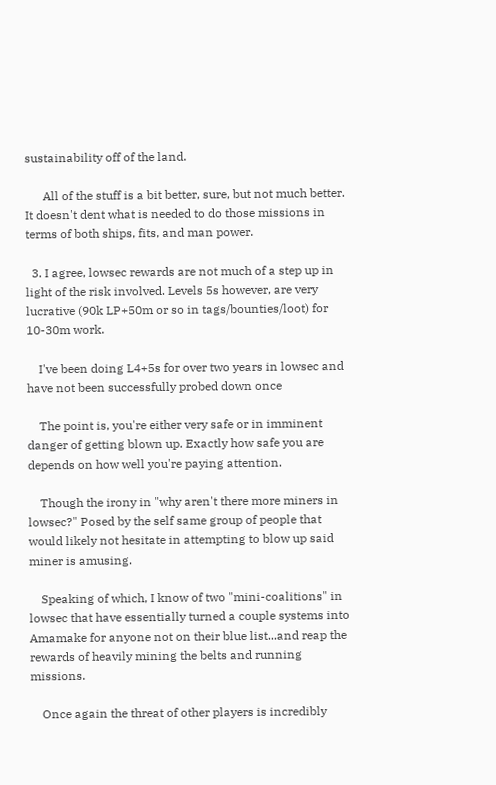sustainability off of the land.

      All of the stuff is a bit better, sure, but not much better. It doesn't dent what is needed to do those missions in terms of both ships, fits, and man power.

  3. I agree, lowsec rewards are not much of a step up in light of the risk involved. Levels 5s however, are very lucrative (90k LP+50m or so in tags/bounties/loot) for 10-30m work.

    I've been doing L4+5s for over two years in lowsec and have not been successfully probed down once

    The point is, you're either very safe or in imminent danger of getting blown up. Exactly how safe you are depends on how well you're paying attention.

    Though the irony in "why aren't there more miners in lowsec?" Posed by the self same group of people that would likely not hesitate in attempting to blow up said miner is amusing.

    Speaking of which, I know of two "mini-coalitions" in lowsec that have essentially turned a couple systems into Amamake for anyone not on their blue list...and reap the rewards of heavily mining the belts and running missions.

    Once again the threat of other players is incredibly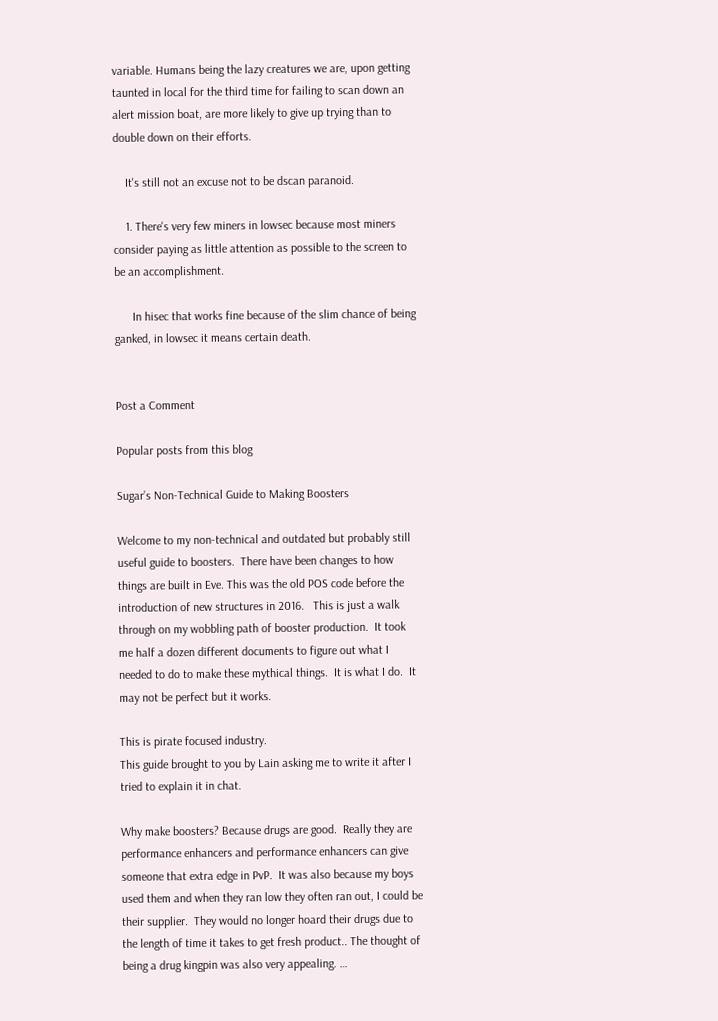variable. Humans being the lazy creatures we are, upon getting taunted in local for the third time for failing to scan down an alert mission boat, are more likely to give up trying than to double down on their efforts.

    It's still not an excuse not to be dscan paranoid.

    1. There's very few miners in lowsec because most miners consider paying as little attention as possible to the screen to be an accomplishment.

      In hisec that works fine because of the slim chance of being ganked, in lowsec it means certain death.


Post a Comment

Popular posts from this blog

Sugar’s Non-Technical Guide to Making Boosters

Welcome to my non-technical and outdated but probably still useful guide to boosters.  There have been changes to how things are built in Eve. This was the old POS code before the introduction of new structures in 2016.   This is just a walk through on my wobbling path of booster production.  It took me half a dozen different documents to figure out what I needed to do to make these mythical things.  It is what I do.  It may not be perfect but it works.

This is pirate focused industry.
This guide brought to you by Lain asking me to write it after I tried to explain it in chat.

Why make boosters? Because drugs are good.  Really they are performance enhancers and performance enhancers can give someone that extra edge in PvP.  It was also because my boys used them and when they ran low they often ran out, I could be their supplier.  They would no longer hoard their drugs due to the length of time it takes to get fresh product.. The thought of being a drug kingpin was also very appealing. …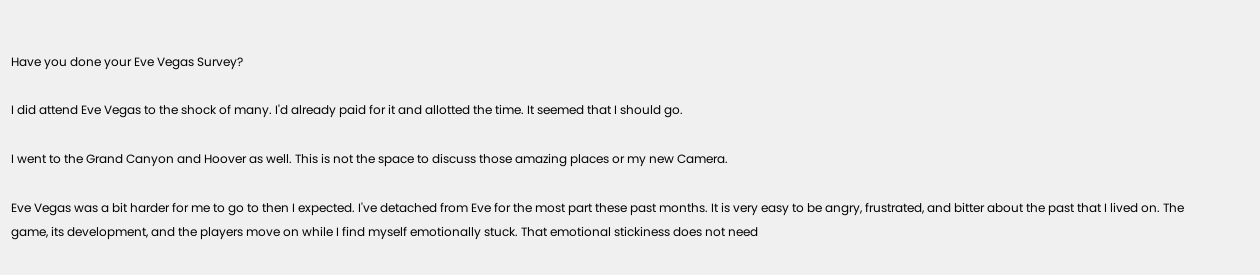Have you done your Eve Vegas Survey?

I did attend Eve Vegas to the shock of many. I'd already paid for it and allotted the time. It seemed that I should go.

I went to the Grand Canyon and Hoover as well. This is not the space to discuss those amazing places or my new Camera.

Eve Vegas was a bit harder for me to go to then I expected. I've detached from Eve for the most part these past months. It is very easy to be angry, frustrated, and bitter about the past that I lived on. The game, its development, and the players move on while I find myself emotionally stuck. That emotional stickiness does not need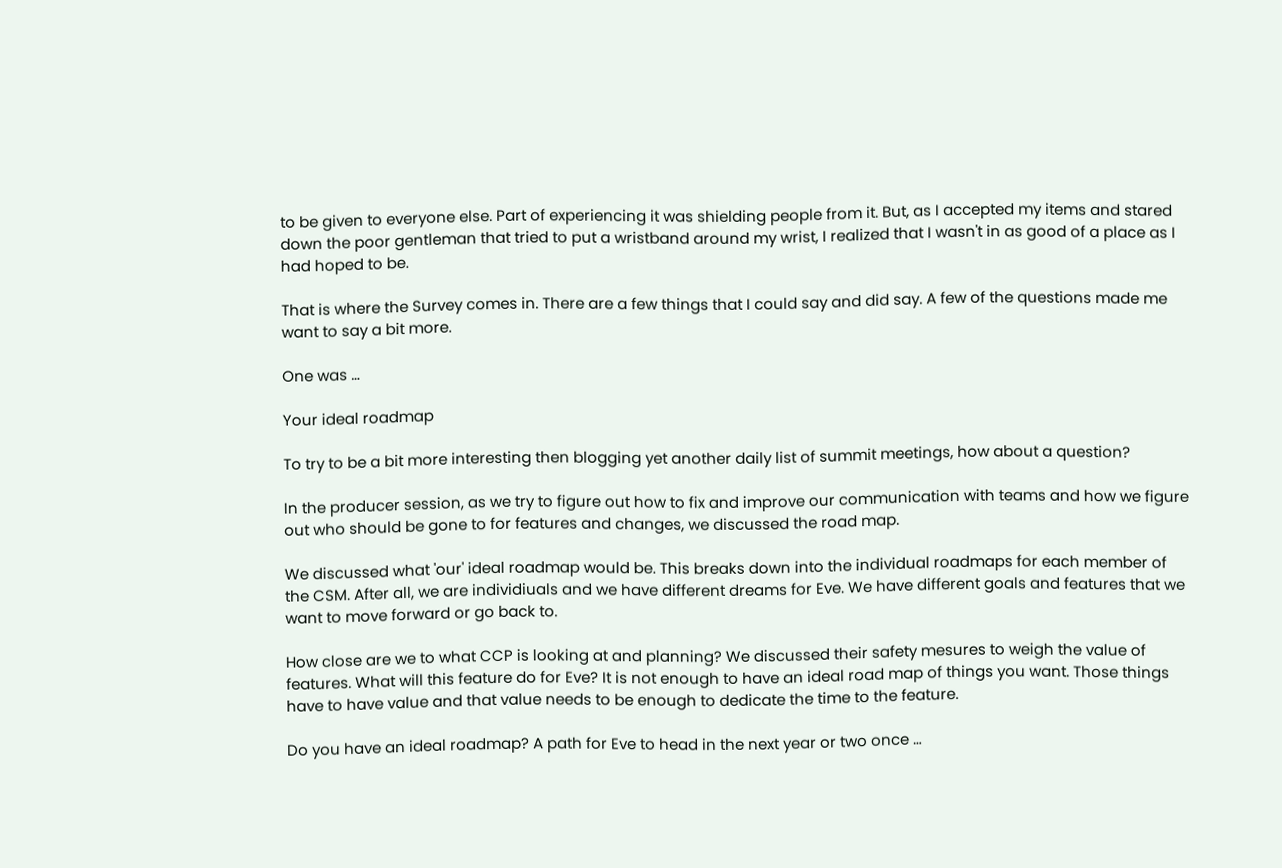to be given to everyone else. Part of experiencing it was shielding people from it. But, as I accepted my items and stared down the poor gentleman that tried to put a wristband around my wrist, I realized that I wasn't in as good of a place as I had hoped to be.

That is where the Survey comes in. There are a few things that I could say and did say. A few of the questions made me want to say a bit more.

One was …

Your ideal roadmap

To try to be a bit more interesting then blogging yet another daily list of summit meetings, how about a question?

In the producer session, as we try to figure out how to fix and improve our communication with teams and how we figure out who should be gone to for features and changes, we discussed the road map.

We discussed what 'our' ideal roadmap would be. This breaks down into the individual roadmaps for each member of the CSM. After all, we are individiuals and we have different dreams for Eve. We have different goals and features that we want to move forward or go back to.

How close are we to what CCP is looking at and planning? We discussed their safety mesures to weigh the value of features. What will this feature do for Eve? It is not enough to have an ideal road map of things you want. Those things have to have value and that value needs to be enough to dedicate the time to the feature.

Do you have an ideal roadmap? A path for Eve to head in the next year or two once …